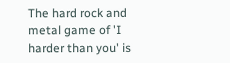The hard rock and metal game of 'I harder than you' is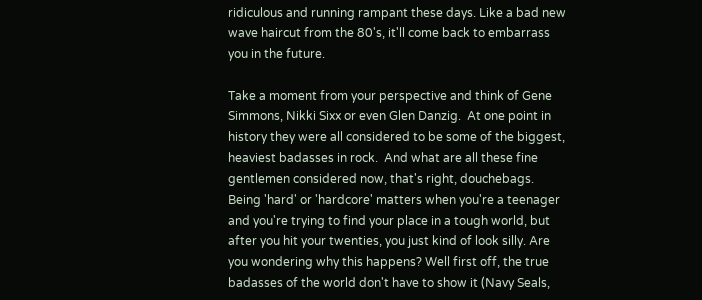ridiculous and running rampant these days. Like a bad new wave haircut from the 80's, it'll come back to embarrass you in the future.

Take a moment from your perspective and think of Gene Simmons, Nikki Sixx or even Glen Danzig.  At one point in history they were all considered to be some of the biggest, heaviest badasses in rock.  And what are all these fine gentlemen considered now, that's right, douchebags.  Being 'hard' or 'hardcore' matters when you're a teenager and you're trying to find your place in a tough world, but after you hit your twenties, you just kind of look silly. Are you wondering why this happens? Well first off, the true badasses of the world don't have to show it (Navy Seals,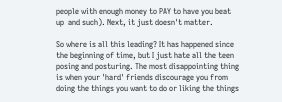people with enough money to PAY to have you beat up  and such). Next, it just doesn't matter.

So where is all this leading? It has happened since the beginning of time, but I just hate all the teen posing and posturing. The most disappointing thing is when your 'hard' friends discourage you from doing the things you want to do or liking the things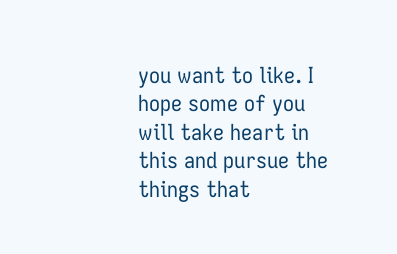you want to like. I hope some of you will take heart in this and pursue the things that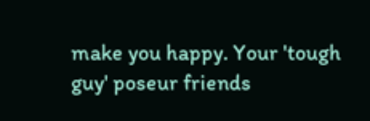make you happy. Your 'tough guy' poseur friends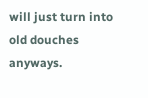will just turn into old douches anyways.